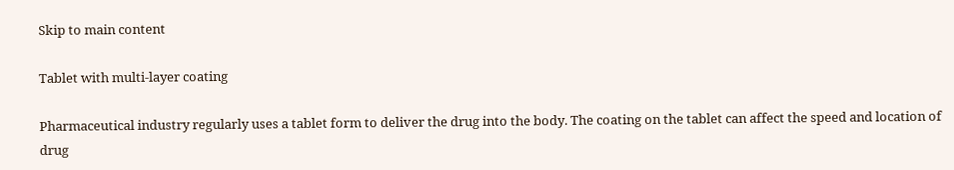Skip to main content

Tablet with multi-layer coating

Pharmaceutical industry regularly uses a tablet form to deliver the drug into the body. The coating on the tablet can affect the speed and location of drug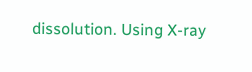dissolution. Using X-ray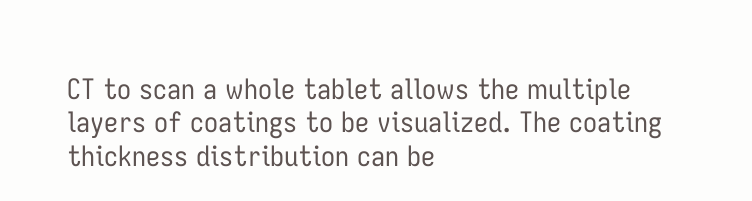CT to scan a whole tablet allows the multiple layers of coatings to be visualized. The coating thickness distribution can be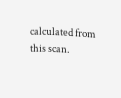calculated from this scan.